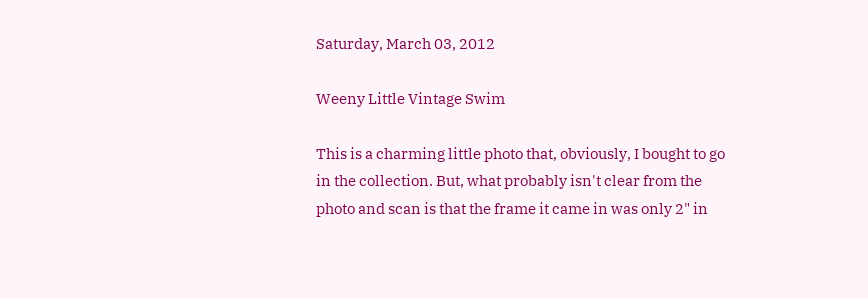Saturday, March 03, 2012

Weeny Little Vintage Swim

This is a charming little photo that, obviously, I bought to go in the collection. But, what probably isn't clear from the photo and scan is that the frame it came in was only 2" in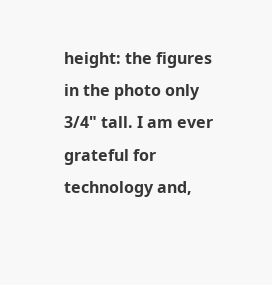height: the figures in the photo only 3/4" tall. I am ever grateful for technology and,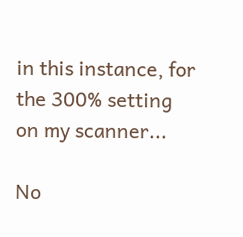in this instance, for the 300% setting on my scanner...

No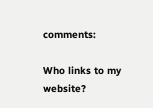comments:

Who links to my website?